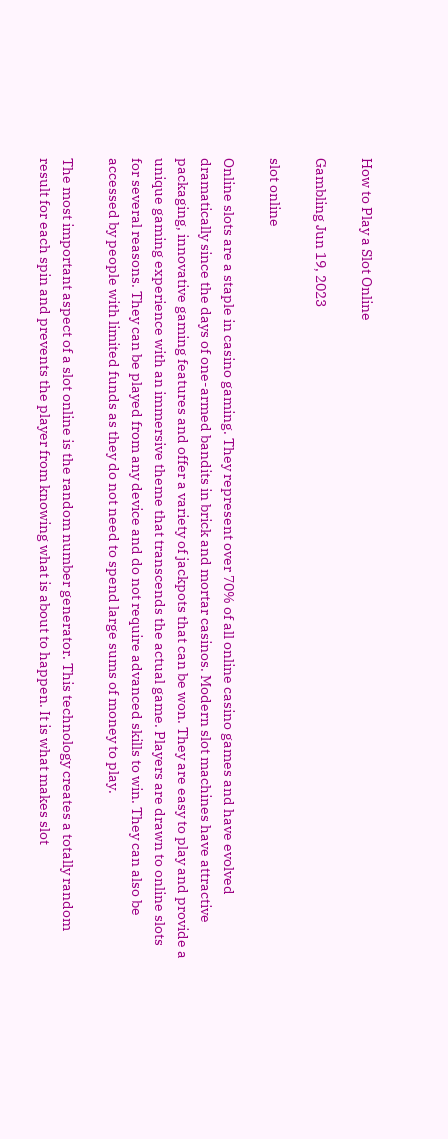How to Play a Slot Online

Gambling Jun 19, 2023

slot online

Online slots are a staple in casino gaming. They represent over 70% of all online casino games and have evolved dramatically since the days of one-armed bandits in brick and mortar casinos. Modern slot machines have attractive packaging, innovative gaming features and offer a variety of jackpots that can be won. They are easy to play and provide a unique gaming experience with an immersive theme that transcends the actual game. Players are drawn to online slots for several reasons. They can be played from any device and do not require advanced skills to win. They can also be accessed by people with limited funds as they do not need to spend large sums of money to play.

The most important aspect of a slot online is the random number generator. This technology creates a totally random result for each spin and prevents the player from knowing what is about to happen. It is what makes slot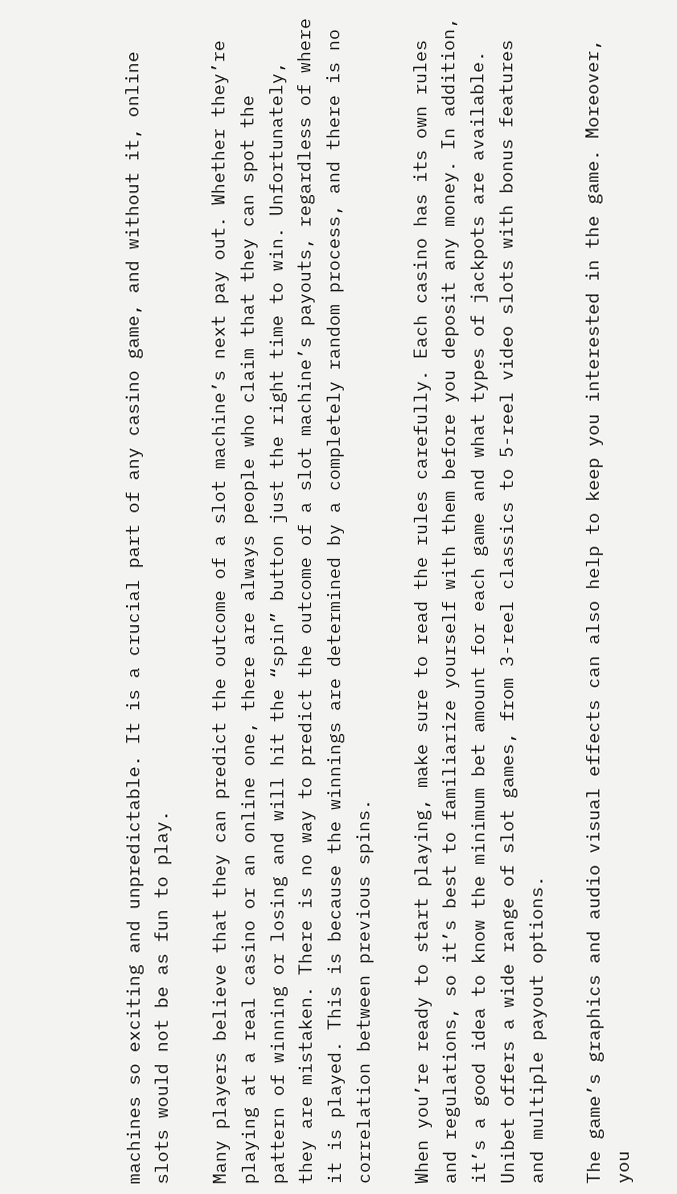machines so exciting and unpredictable. It is a crucial part of any casino game, and without it, online slots would not be as fun to play.

Many players believe that they can predict the outcome of a slot machine’s next pay out. Whether they’re playing at a real casino or an online one, there are always people who claim that they can spot the pattern of winning or losing and will hit the “spin” button just the right time to win. Unfortunately, they are mistaken. There is no way to predict the outcome of a slot machine’s payouts, regardless of where it is played. This is because the winnings are determined by a completely random process, and there is no correlation between previous spins.

When you’re ready to start playing, make sure to read the rules carefully. Each casino has its own rules and regulations, so it’s best to familiarize yourself with them before you deposit any money. In addition, it’s a good idea to know the minimum bet amount for each game and what types of jackpots are available. Unibet offers a wide range of slot games, from 3-reel classics to 5-reel video slots with bonus features and multiple payout options.

The game’s graphics and audio visual effects can also help to keep you interested in the game. Moreover, you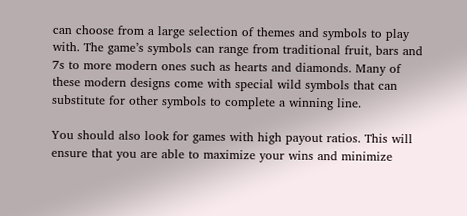can choose from a large selection of themes and symbols to play with. The game’s symbols can range from traditional fruit, bars and 7s to more modern ones such as hearts and diamonds. Many of these modern designs come with special wild symbols that can substitute for other symbols to complete a winning line.

You should also look for games with high payout ratios. This will ensure that you are able to maximize your wins and minimize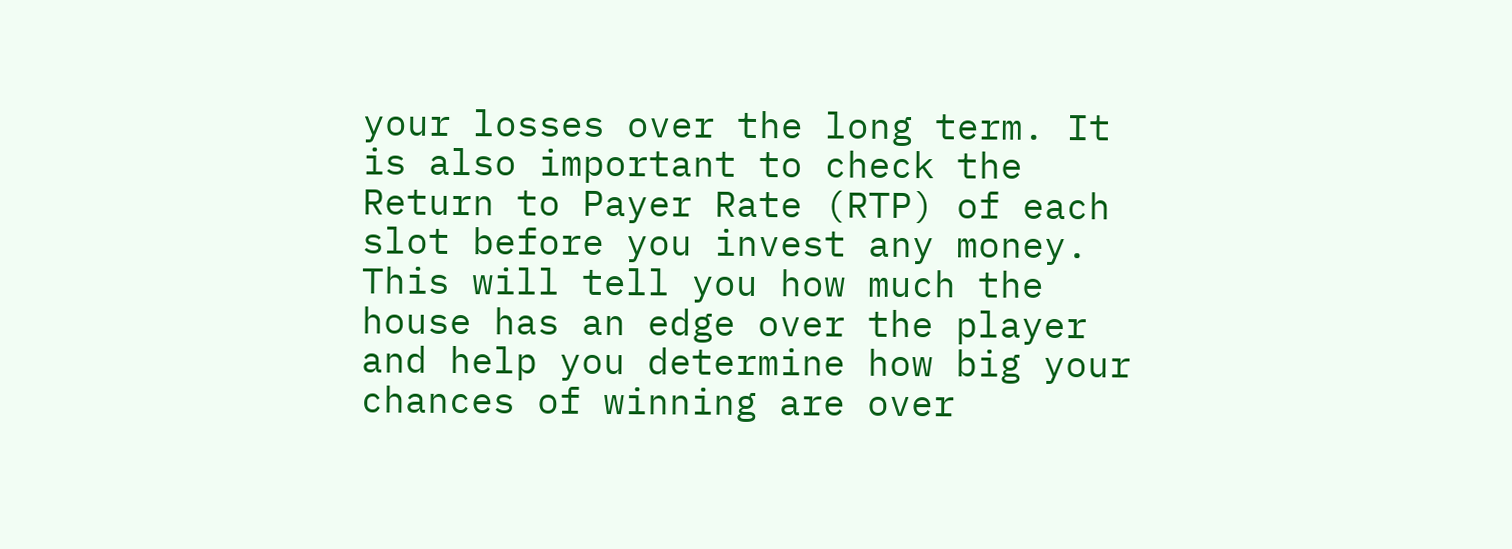your losses over the long term. It is also important to check the Return to Payer Rate (RTP) of each slot before you invest any money. This will tell you how much the house has an edge over the player and help you determine how big your chances of winning are over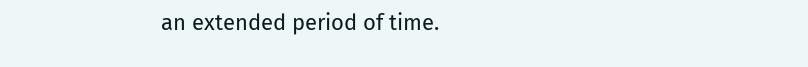an extended period of time.